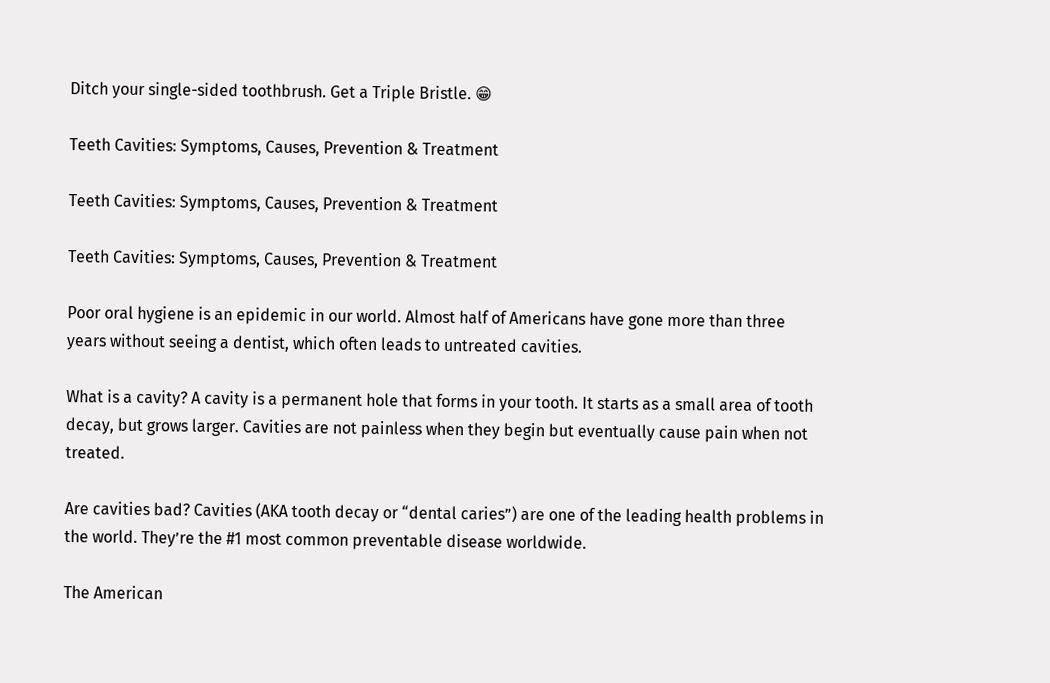Ditch your single-sided toothbrush. Get a Triple Bristle. 😁

Teeth Cavities: Symptoms, Causes, Prevention & Treatment

Teeth Cavities: Symptoms, Causes, Prevention & Treatment

Teeth Cavities: Symptoms, Causes, Prevention & Treatment

Poor oral hygiene is an epidemic in our world. Almost half of Americans have gone more than three years without seeing a dentist, which often leads to untreated cavities.

What is a cavity? A cavity is a permanent hole that forms in your tooth. It starts as a small area of tooth decay, but grows larger. Cavities are not painless when they begin but eventually cause pain when not treated.

Are cavities bad? Cavities (AKA tooth decay or “dental caries”) are one of the leading health problems in the world. They’re the #1 most common preventable disease worldwide.

The American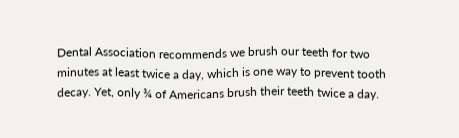Dental Association recommends we brush our teeth for two minutes at least twice a day, which is one way to prevent tooth decay. Yet, only ¾ of Americans brush their teeth twice a day.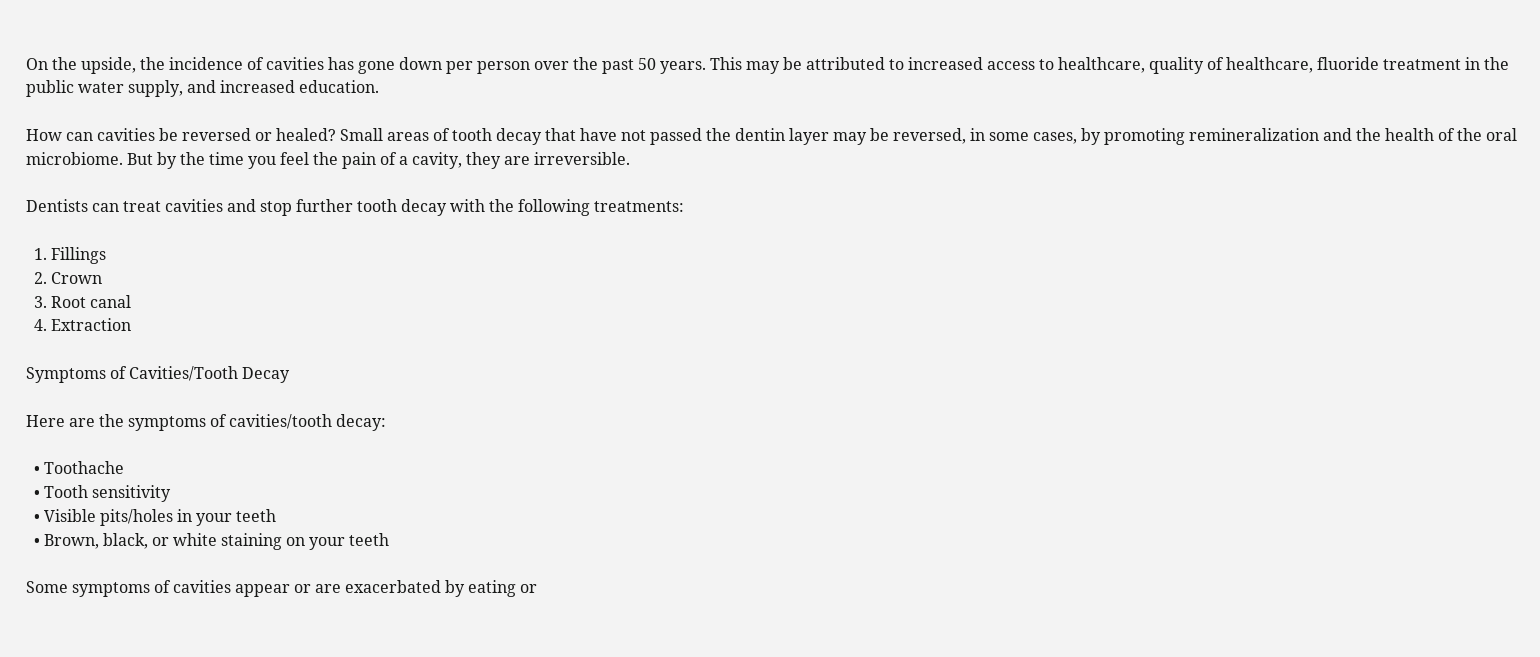On the upside, the incidence of cavities has gone down per person over the past 50 years. This may be attributed to increased access to healthcare, quality of healthcare, fluoride treatment in the public water supply, and increased education.

How can cavities be reversed or healed? Small areas of tooth decay that have not passed the dentin layer may be reversed, in some cases, by promoting remineralization and the health of the oral microbiome. But by the time you feel the pain of a cavity, they are irreversible.

Dentists can treat cavities and stop further tooth decay with the following treatments:

  1. Fillings
  2. Crown
  3. Root canal
  4. Extraction

Symptoms of Cavities/Tooth Decay

Here are the symptoms of cavities/tooth decay:

  • Toothache
  • Tooth sensitivity
  • Visible pits/holes in your teeth
  • Brown, black, or white staining on your teeth

Some symptoms of cavities appear or are exacerbated by eating or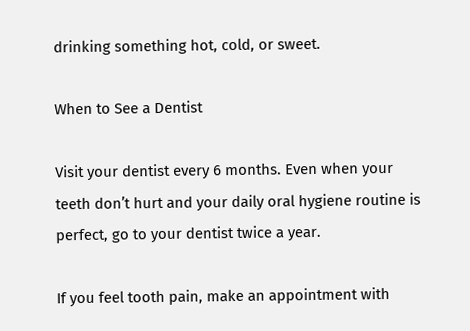drinking something hot, cold, or sweet.

When to See a Dentist

Visit your dentist every 6 months. Even when your teeth don’t hurt and your daily oral hygiene routine is perfect, go to your dentist twice a year.

If you feel tooth pain, make an appointment with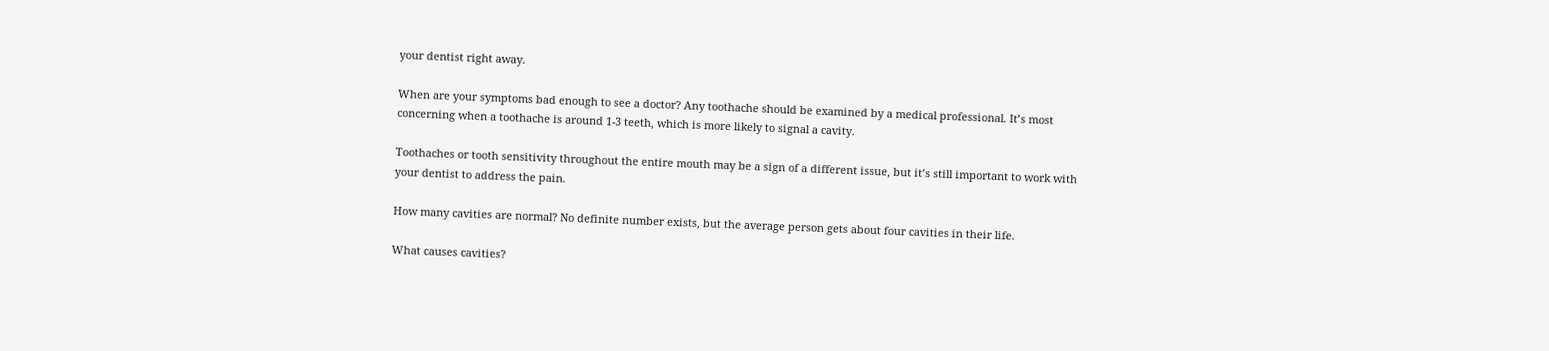your dentist right away.

When are your symptoms bad enough to see a doctor? Any toothache should be examined by a medical professional. It’s most concerning when a toothache is around 1-3 teeth, which is more likely to signal a cavity.

Toothaches or tooth sensitivity throughout the entire mouth may be a sign of a different issue, but it’s still important to work with your dentist to address the pain.

How many cavities are normal? No definite number exists, but the average person gets about four cavities in their life.

What causes cavities?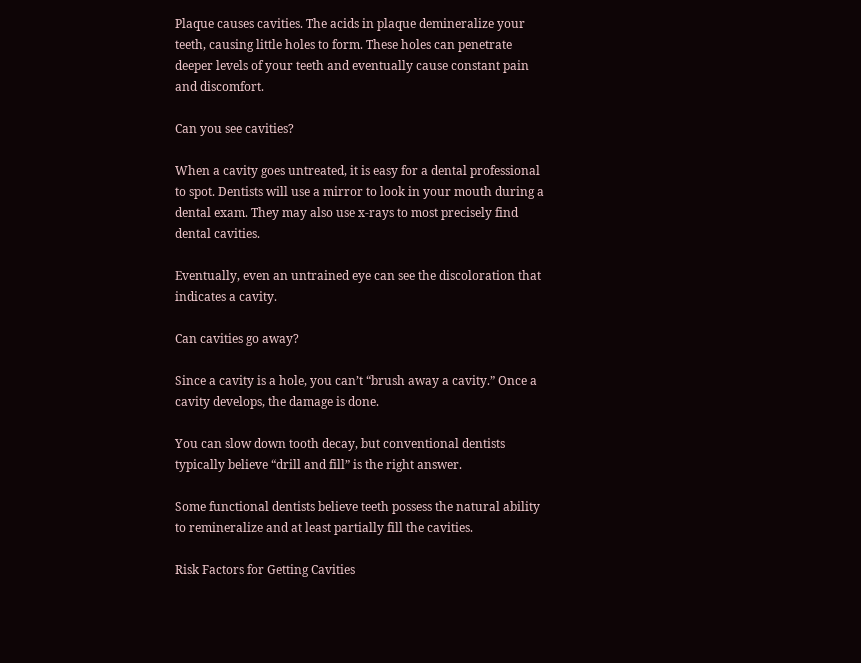Plaque causes cavities. The acids in plaque demineralize your teeth, causing little holes to form. These holes can penetrate deeper levels of your teeth and eventually cause constant pain and discomfort.

Can you see cavities?

When a cavity goes untreated, it is easy for a dental professional to spot. Dentists will use a mirror to look in your mouth during a dental exam. They may also use x-rays to most precisely find dental cavities.

Eventually, even an untrained eye can see the discoloration that indicates a cavity.

Can cavities go away?

Since a cavity is a hole, you can’t “brush away a cavity.” Once a cavity develops, the damage is done.

You can slow down tooth decay, but conventional dentists typically believe “drill and fill” is the right answer.

Some functional dentists believe teeth possess the natural ability to remineralize and at least partially fill the cavities.

Risk Factors for Getting Cavities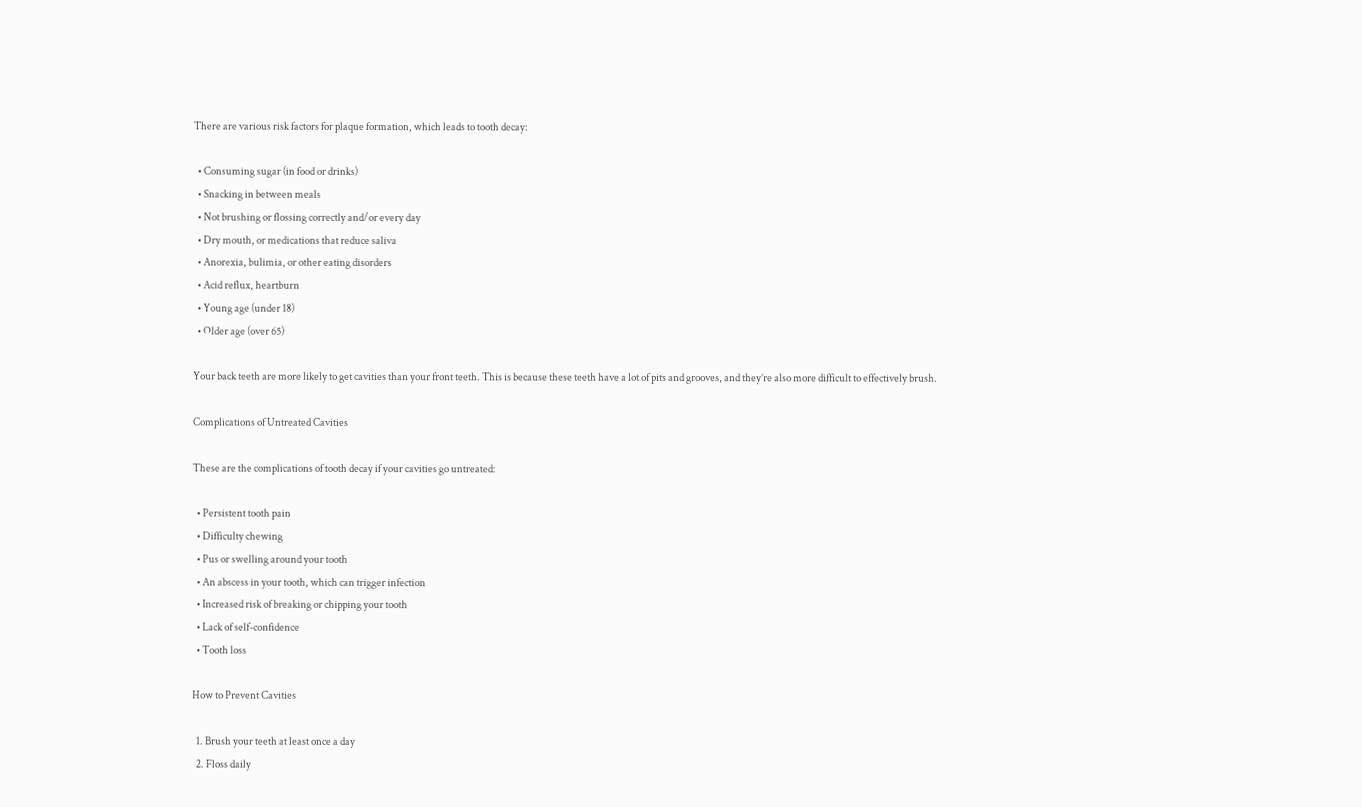There are various risk factors for plaque formation, which leads to tooth decay:

  • Consuming sugar (in food or drinks)
  • Snacking in between meals
  • Not brushing or flossing correctly and/or every day
  • Dry mouth, or medications that reduce saliva
  • Anorexia, bulimia, or other eating disorders
  • Acid reflux, heartburn
  • Young age (under 18)
  • Older age (over 65)

Your back teeth are more likely to get cavities than your front teeth. This is because these teeth have a lot of pits and grooves, and they’re also more difficult to effectively brush.

Complications of Untreated Cavities

These are the complications of tooth decay if your cavities go untreated:

  • Persistent tooth pain
  • Difficulty chewing
  • Pus or swelling around your tooth
  • An abscess in your tooth, which can trigger infection
  • Increased risk of breaking or chipping your tooth
  • Lack of self-confidence
  • Tooth loss

How to Prevent Cavities

  1. Brush your teeth at least once a day
  2. Floss daily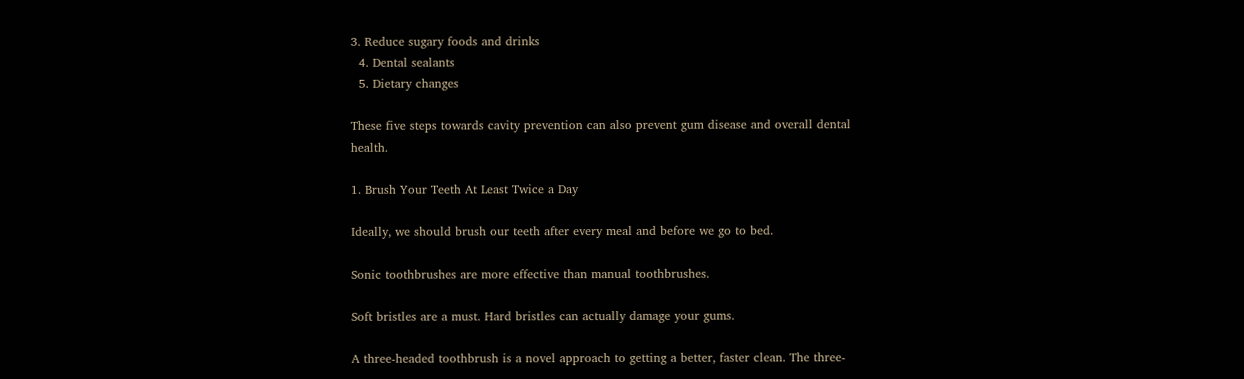3. Reduce sugary foods and drinks
  4. Dental sealants
  5. Dietary changes

These five steps towards cavity prevention can also prevent gum disease and overall dental health.

1. Brush Your Teeth At Least Twice a Day

Ideally, we should brush our teeth after every meal and before we go to bed.

Sonic toothbrushes are more effective than manual toothbrushes.

Soft bristles are a must. Hard bristles can actually damage your gums.

A three-headed toothbrush is a novel approach to getting a better, faster clean. The three-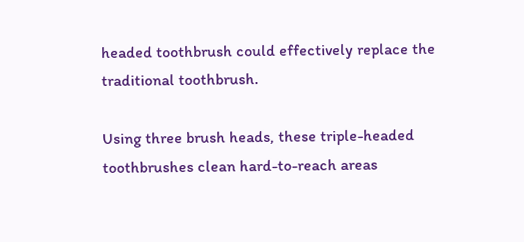headed toothbrush could effectively replace the traditional toothbrush.

Using three brush heads, these triple-headed toothbrushes clean hard-to-reach areas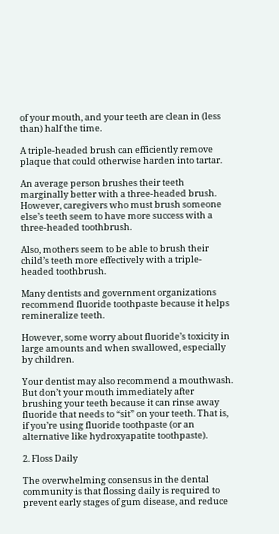of your mouth, and your teeth are clean in (less than) half the time.

A triple-headed brush can efficiently remove plaque that could otherwise harden into tartar.

An average person brushes their teeth marginally better with a three-headed brush. However, caregivers who must brush someone else’s teeth seem to have more success with a three-headed toothbrush.

Also, mothers seem to be able to brush their child’s teeth more effectively with a triple-headed toothbrush.

Many dentists and government organizations recommend fluoride toothpaste because it helps remineralize teeth.

However, some worry about fluoride’s toxicity in large amounts and when swallowed, especially by children.

Your dentist may also recommend a mouthwash. But don’t your mouth immediately after brushing your teeth because it can rinse away fluoride that needs to “sit” on your teeth. That is, if you’re using fluoride toothpaste (or an alternative like hydroxyapatite toothpaste).

2. Floss Daily

The overwhelming consensus in the dental community is that flossing daily is required to prevent early stages of gum disease, and reduce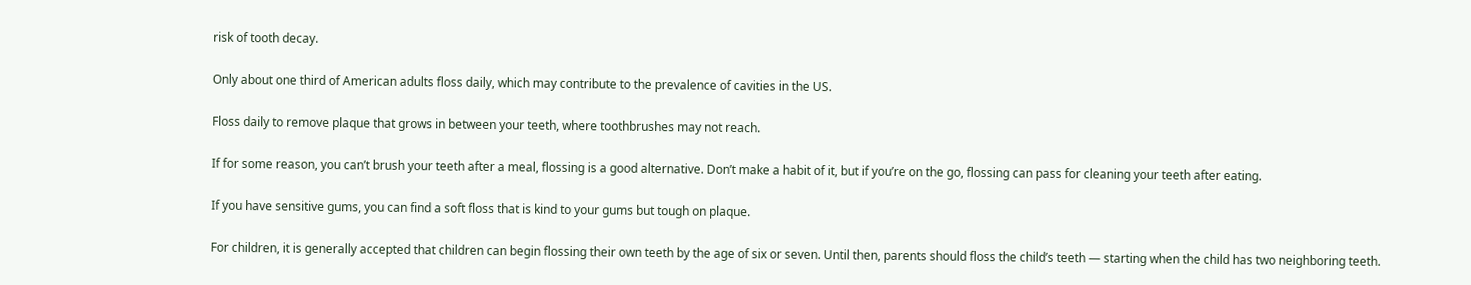risk of tooth decay.

Only about one third of American adults floss daily, which may contribute to the prevalence of cavities in the US.

Floss daily to remove plaque that grows in between your teeth, where toothbrushes may not reach.

If for some reason, you can’t brush your teeth after a meal, flossing is a good alternative. Don’t make a habit of it, but if you’re on the go, flossing can pass for cleaning your teeth after eating.

If you have sensitive gums, you can find a soft floss that is kind to your gums but tough on plaque.

For children, it is generally accepted that children can begin flossing their own teeth by the age of six or seven. Until then, parents should floss the child’s teeth — starting when the child has two neighboring teeth.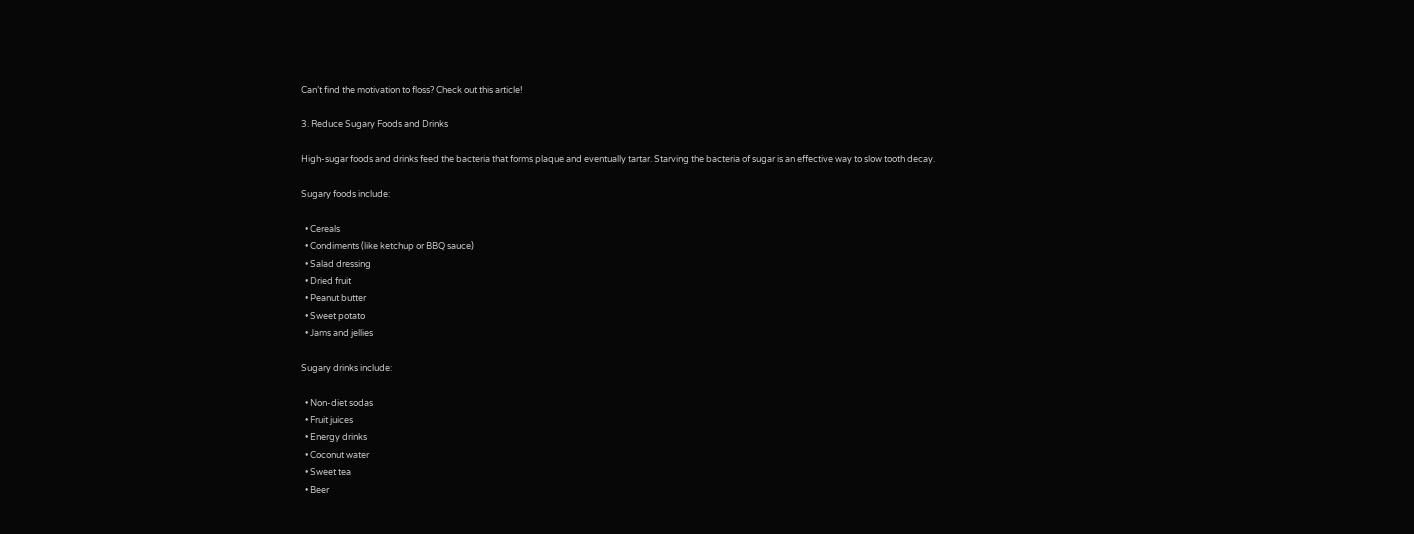Can’t find the motivation to floss? Check out this article!

3. Reduce Sugary Foods and Drinks

High-sugar foods and drinks feed the bacteria that forms plaque and eventually tartar. Starving the bacteria of sugar is an effective way to slow tooth decay.

Sugary foods include:

  • Cereals
  • Condiments (like ketchup or BBQ sauce)
  • Salad dressing
  • Dried fruit
  • Peanut butter
  • Sweet potato
  • Jams and jellies

Sugary drinks include:

  • Non-diet sodas
  • Fruit juices
  • Energy drinks
  • Coconut water
  • Sweet tea
  • Beer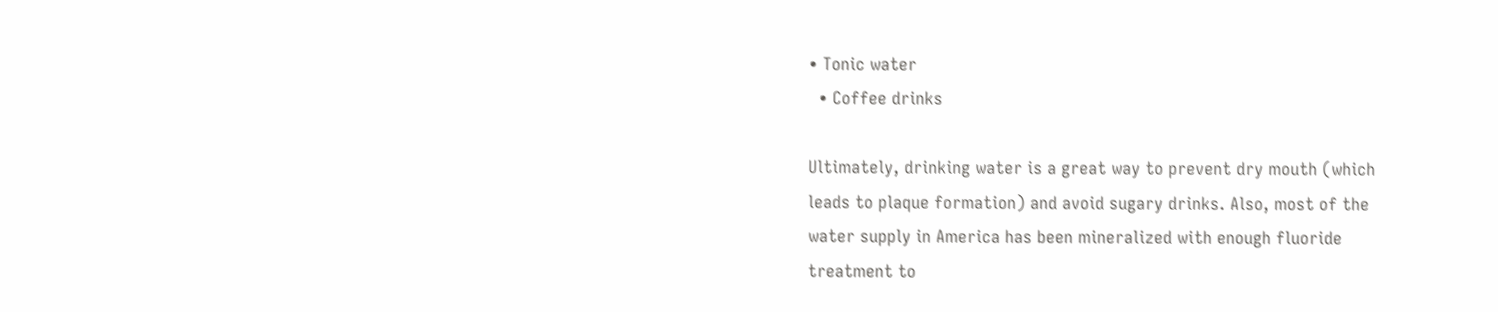• Tonic water
  • Coffee drinks

Ultimately, drinking water is a great way to prevent dry mouth (which leads to plaque formation) and avoid sugary drinks. Also, most of the water supply in America has been mineralized with enough fluoride treatment to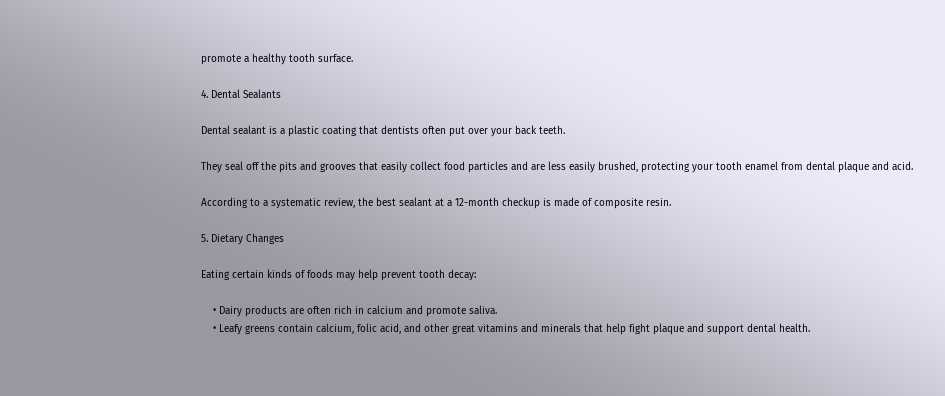promote a healthy tooth surface.

4. Dental Sealants

Dental sealant is a plastic coating that dentists often put over your back teeth.

They seal off the pits and grooves that easily collect food particles and are less easily brushed, protecting your tooth enamel from dental plaque and acid.

According to a systematic review, the best sealant at a 12-month checkup is made of composite resin.

5. Dietary Changes

Eating certain kinds of foods may help prevent tooth decay:

    • Dairy products are often rich in calcium and promote saliva.
    • Leafy greens contain calcium, folic acid, and other great vitamins and minerals that help fight plaque and support dental health.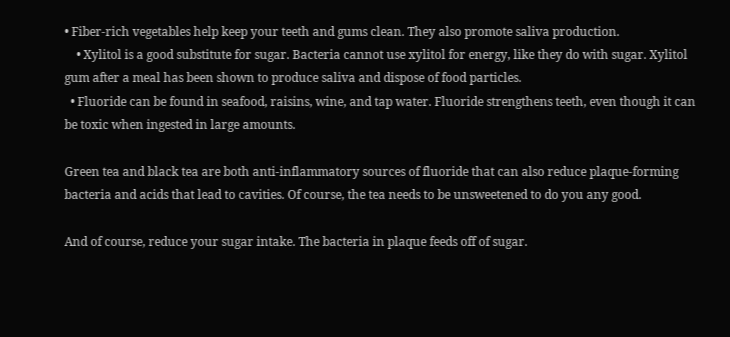• Fiber-rich vegetables help keep your teeth and gums clean. They also promote saliva production.
    • Xylitol is a good substitute for sugar. Bacteria cannot use xylitol for energy, like they do with sugar. Xylitol gum after a meal has been shown to produce saliva and dispose of food particles.
  • Fluoride can be found in seafood, raisins, wine, and tap water. Fluoride strengthens teeth, even though it can be toxic when ingested in large amounts.

Green tea and black tea are both anti-inflammatory sources of fluoride that can also reduce plaque-forming bacteria and acids that lead to cavities. Of course, the tea needs to be unsweetened to do you any good.

And of course, reduce your sugar intake. The bacteria in plaque feeds off of sugar.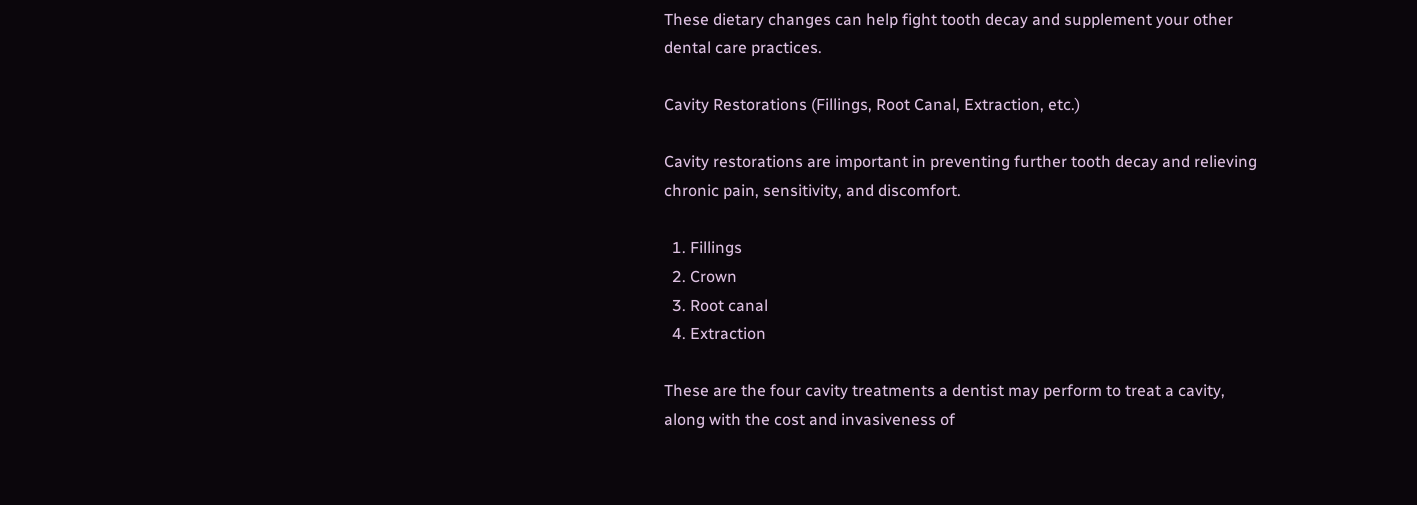These dietary changes can help fight tooth decay and supplement your other dental care practices.

Cavity Restorations (Fillings, Root Canal, Extraction, etc.)

Cavity restorations are important in preventing further tooth decay and relieving chronic pain, sensitivity, and discomfort.

  1. Fillings
  2. Crown
  3. Root canal
  4. Extraction

These are the four cavity treatments a dentist may perform to treat a cavity, along with the cost and invasiveness of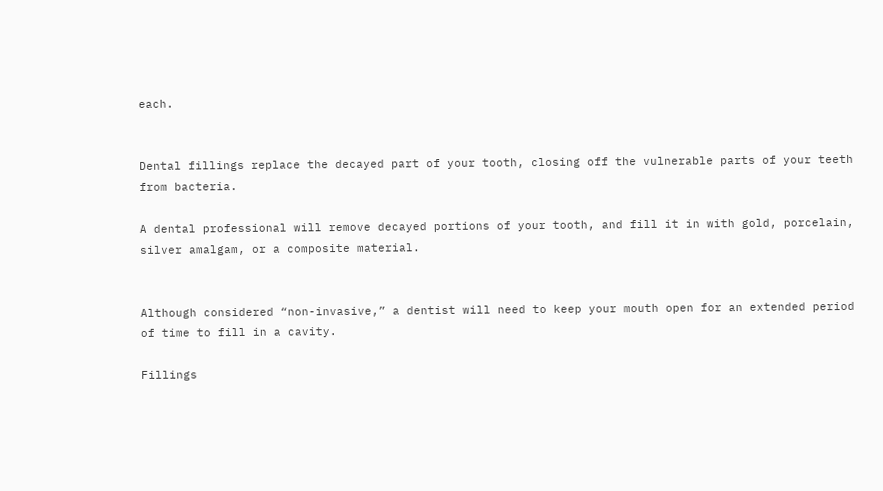each.


Dental fillings replace the decayed part of your tooth, closing off the vulnerable parts of your teeth from bacteria.

A dental professional will remove decayed portions of your tooth, and fill it in with gold, porcelain, silver amalgam, or a composite material.


Although considered “non-invasive,” a dentist will need to keep your mouth open for an extended period of time to fill in a cavity.

Fillings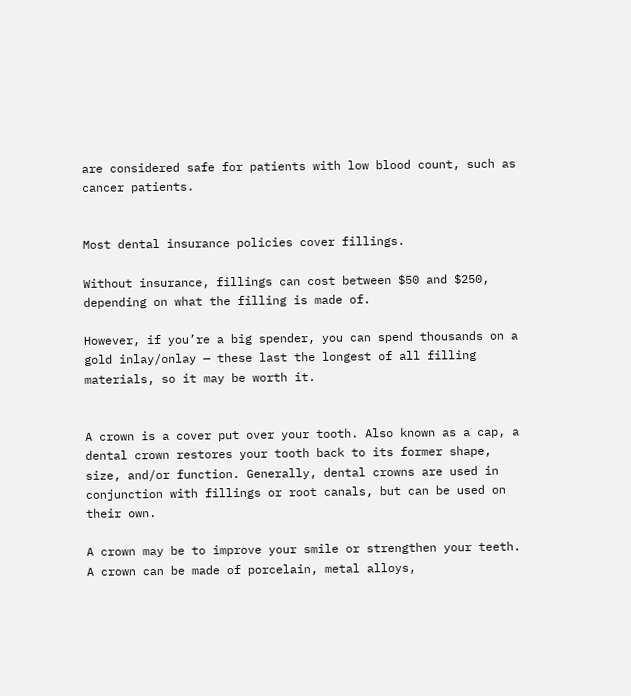are considered safe for patients with low blood count, such as cancer patients.


Most dental insurance policies cover fillings.

Without insurance, fillings can cost between $50 and $250, depending on what the filling is made of.

However, if you’re a big spender, you can spend thousands on a gold inlay/onlay — these last the longest of all filling materials, so it may be worth it.


A crown is a cover put over your tooth. Also known as a cap, a dental crown restores your tooth back to its former shape, size, and/or function. Generally, dental crowns are used in conjunction with fillings or root canals, but can be used on their own.

A crown may be to improve your smile or strengthen your teeth. A crown can be made of porcelain, metal alloys,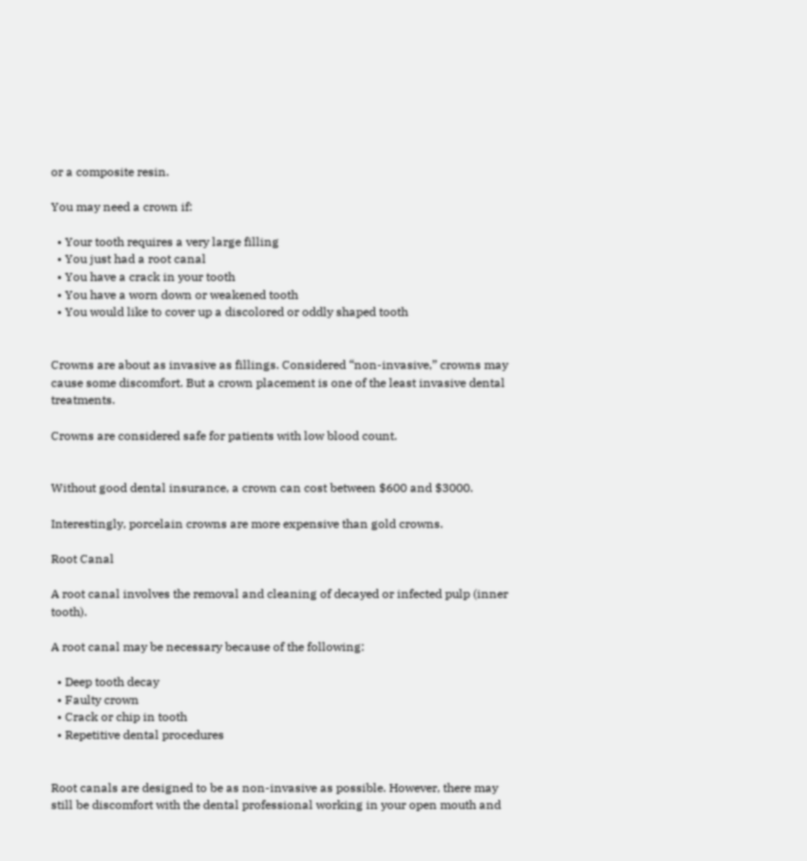or a composite resin.

You may need a crown if:

  • Your tooth requires a very large filling
  • You just had a root canal
  • You have a crack in your tooth
  • You have a worn down or weakened tooth
  • You would like to cover up a discolored or oddly shaped tooth


Crowns are about as invasive as fillings. Considered “non-invasive,” crowns may cause some discomfort. But a crown placement is one of the least invasive dental treatments.

Crowns are considered safe for patients with low blood count.


Without good dental insurance, a crown can cost between $600 and $3000.

Interestingly, porcelain crowns are more expensive than gold crowns.

Root Canal

A root canal involves the removal and cleaning of decayed or infected pulp (inner tooth).

A root canal may be necessary because of the following:

  • Deep tooth decay
  • Faulty crown
  • Crack or chip in tooth
  • Repetitive dental procedures


Root canals are designed to be as non-invasive as possible. However, there may still be discomfort with the dental professional working in your open mouth and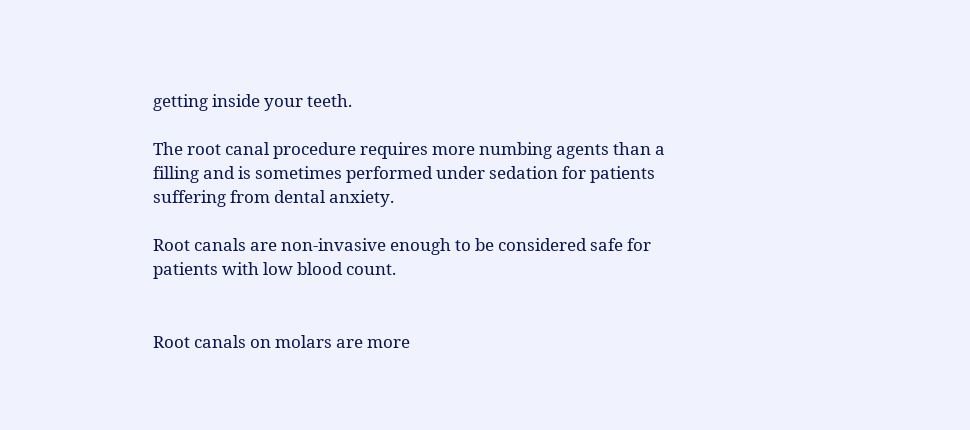getting inside your teeth.

The root canal procedure requires more numbing agents than a filling and is sometimes performed under sedation for patients suffering from dental anxiety.

Root canals are non-invasive enough to be considered safe for patients with low blood count.


Root canals on molars are more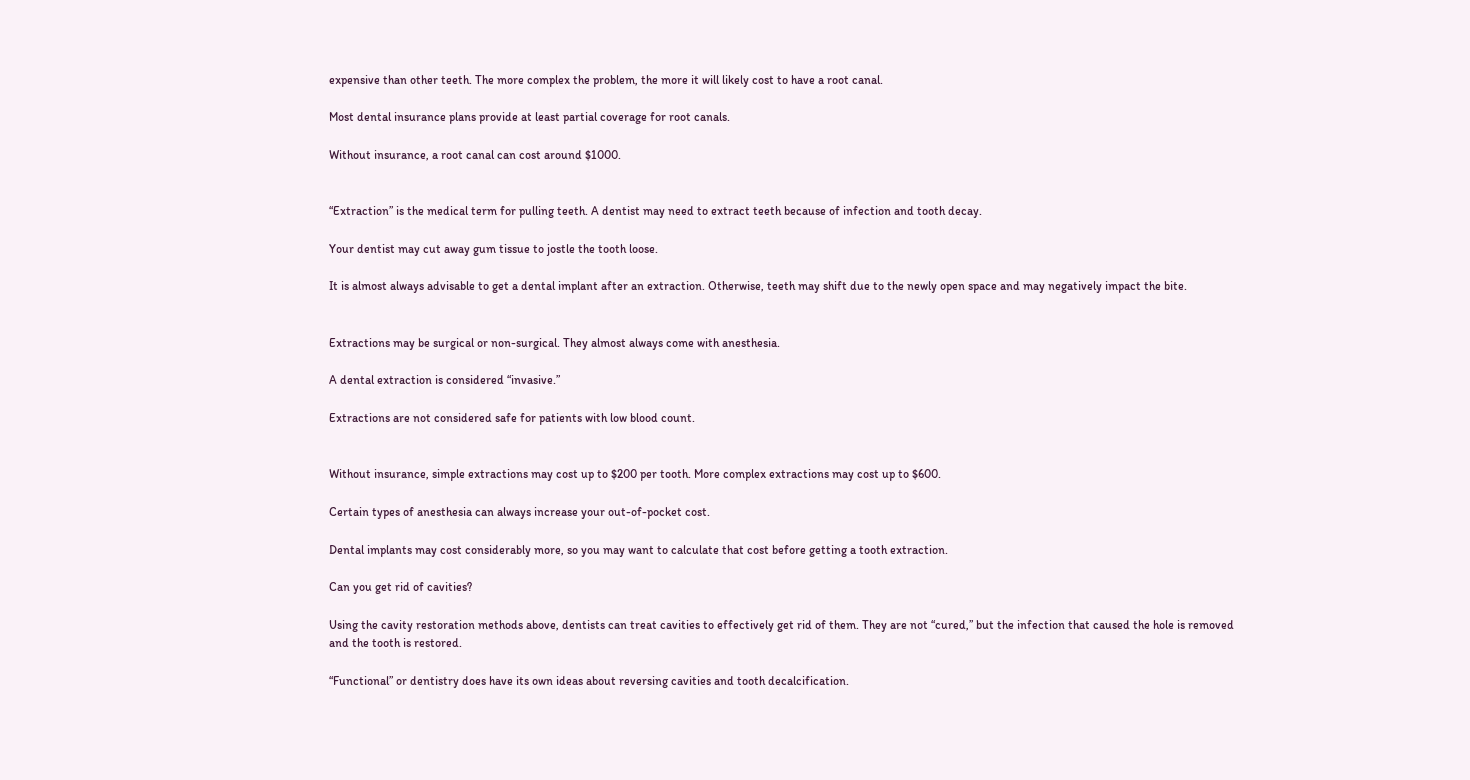expensive than other teeth. The more complex the problem, the more it will likely cost to have a root canal.

Most dental insurance plans provide at least partial coverage for root canals.

Without insurance, a root canal can cost around $1000.


“Extraction” is the medical term for pulling teeth. A dentist may need to extract teeth because of infection and tooth decay.

Your dentist may cut away gum tissue to jostle the tooth loose.

It is almost always advisable to get a dental implant after an extraction. Otherwise, teeth may shift due to the newly open space and may negatively impact the bite.


Extractions may be surgical or non-surgical. They almost always come with anesthesia.

A dental extraction is considered “invasive.”

Extractions are not considered safe for patients with low blood count.


Without insurance, simple extractions may cost up to $200 per tooth. More complex extractions may cost up to $600.

Certain types of anesthesia can always increase your out-of-pocket cost.

Dental implants may cost considerably more, so you may want to calculate that cost before getting a tooth extraction.

Can you get rid of cavities?

Using the cavity restoration methods above, dentists can treat cavities to effectively get rid of them. They are not “cured,” but the infection that caused the hole is removed and the tooth is restored.

“Functional” or dentistry does have its own ideas about reversing cavities and tooth decalcification.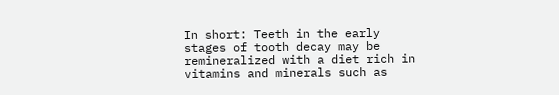In short: Teeth in the early stages of tooth decay may be remineralized with a diet rich in vitamins and minerals such as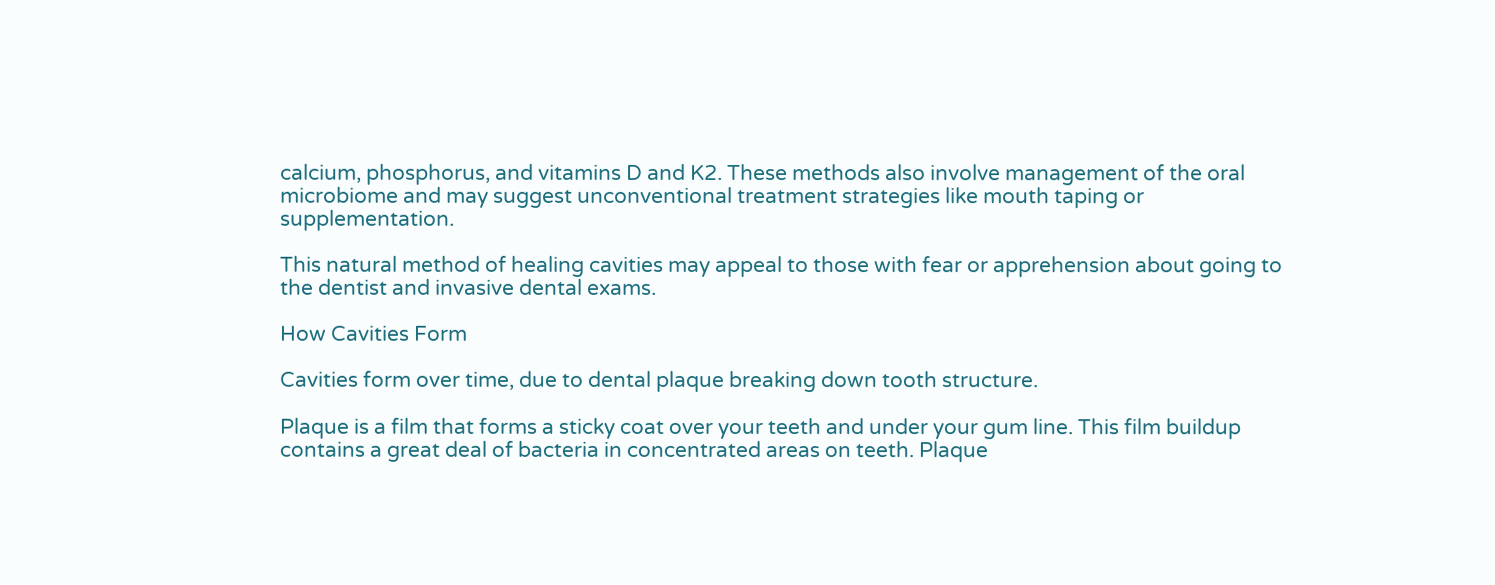calcium, phosphorus, and vitamins D and K2. These methods also involve management of the oral microbiome and may suggest unconventional treatment strategies like mouth taping or supplementation.

This natural method of healing cavities may appeal to those with fear or apprehension about going to the dentist and invasive dental exams.

How Cavities Form

Cavities form over time, due to dental plaque breaking down tooth structure.

Plaque is a film that forms a sticky coat over your teeth and under your gum line. This film buildup contains a great deal of bacteria in concentrated areas on teeth. Plaque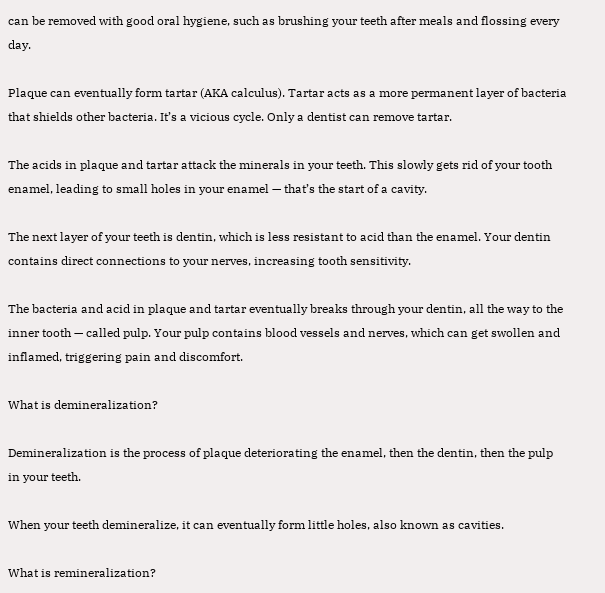can be removed with good oral hygiene, such as brushing your teeth after meals and flossing every day.

Plaque can eventually form tartar (AKA calculus). Tartar acts as a more permanent layer of bacteria that shields other bacteria. It’s a vicious cycle. Only a dentist can remove tartar.

The acids in plaque and tartar attack the minerals in your teeth. This slowly gets rid of your tooth enamel, leading to small holes in your enamel — that’s the start of a cavity.

The next layer of your teeth is dentin, which is less resistant to acid than the enamel. Your dentin contains direct connections to your nerves, increasing tooth sensitivity.

The bacteria and acid in plaque and tartar eventually breaks through your dentin, all the way to the inner tooth — called pulp. Your pulp contains blood vessels and nerves, which can get swollen and inflamed, triggering pain and discomfort.

What is demineralization?

Demineralization is the process of plaque deteriorating the enamel, then the dentin, then the pulp in your teeth.

When your teeth demineralize, it can eventually form little holes, also known as cavities.

What is remineralization?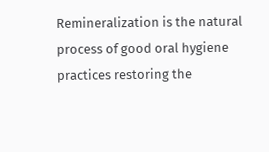Remineralization is the natural process of good oral hygiene practices restoring the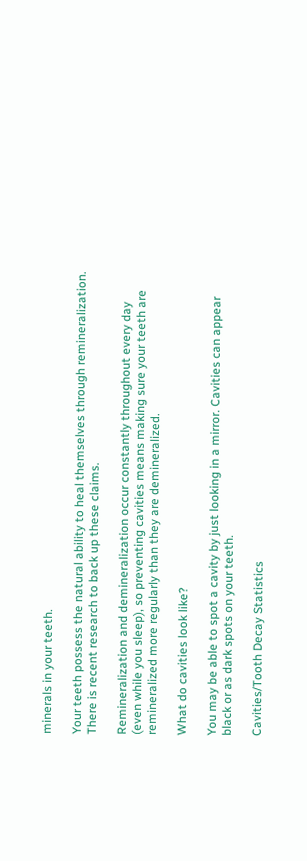minerals in your teeth.

Your teeth possess the natural ability to heal themselves through remineralization. There is recent research to back up these claims.

Remineralization and demineralization occur constantly throughout every day (even while you sleep), so preventing cavities means making sure your teeth are remineralized more regularly than they are demineralized.

What do cavities look like?

You may be able to spot a cavity by just looking in a mirror. Cavities can appear black or as dark spots on your teeth.

Cavities/Tooth Decay Statistics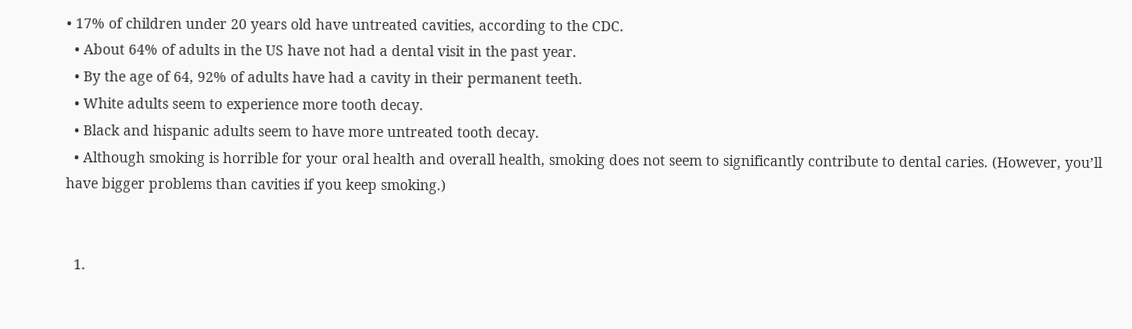• 17% of children under 20 years old have untreated cavities, according to the CDC.
  • About 64% of adults in the US have not had a dental visit in the past year.
  • By the age of 64, 92% of adults have had a cavity in their permanent teeth.
  • White adults seem to experience more tooth decay.
  • Black and hispanic adults seem to have more untreated tooth decay.
  • Although smoking is horrible for your oral health and overall health, smoking does not seem to significantly contribute to dental caries. (However, you’ll have bigger problems than cavities if you keep smoking.)


  1.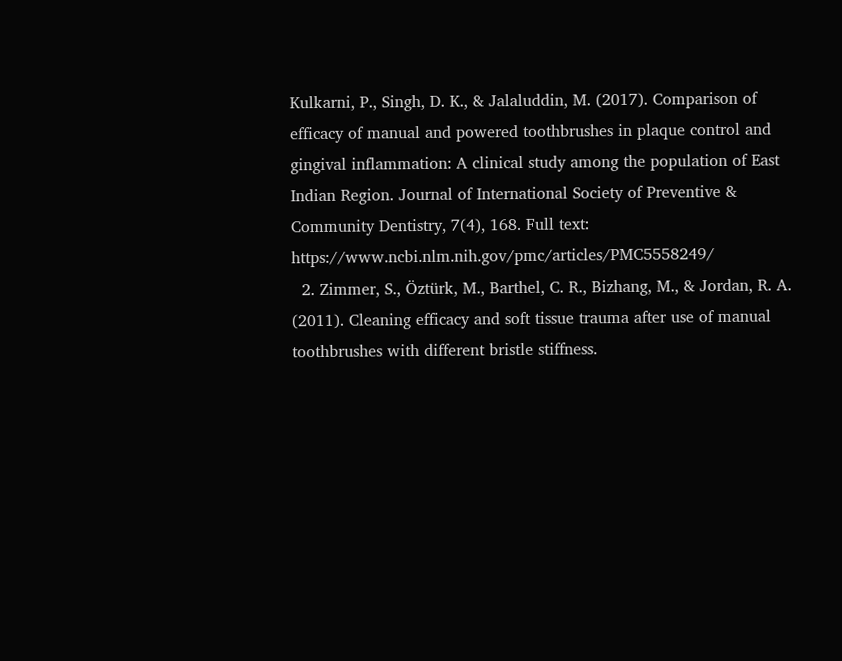Kulkarni, P., Singh, D. K., & Jalaluddin, M. (2017). Comparison of efficacy of manual and powered toothbrushes in plaque control and gingival inflammation: A clinical study among the population of East Indian Region. Journal of International Society of Preventive & Community Dentistry, 7(4), 168. Full text: https://www.ncbi.nlm.nih.gov/pmc/articles/PMC5558249/
  2. Zimmer, S., Öztürk, M., Barthel, C. R., Bizhang, M., & Jordan, R. A. (2011). Cleaning efficacy and soft tissue trauma after use of manual toothbrushes with different bristle stiffness.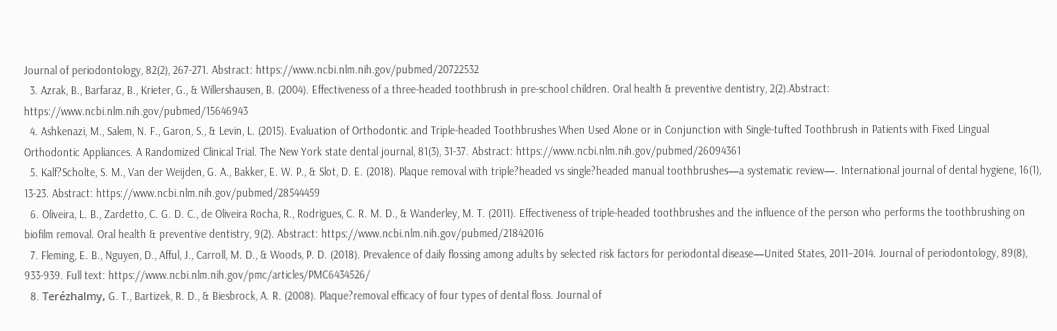Journal of periodontology, 82(2), 267-271. Abstract: https://www.ncbi.nlm.nih.gov/pubmed/20722532
  3. Azrak, B., Barfaraz, B., Krieter, G., & Willershausen, B. (2004). Effectiveness of a three-headed toothbrush in pre-school children. Oral health & preventive dentistry, 2(2).Abstract: https://www.ncbi.nlm.nih.gov/pubmed/15646943
  4. Ashkenazi, M., Salem, N. F., Garon, S., & Levin, L. (2015). Evaluation of Orthodontic and Triple-headed Toothbrushes When Used Alone or in Conjunction with Single-tufted Toothbrush in Patients with Fixed Lingual Orthodontic Appliances. A Randomized Clinical Trial. The New York state dental journal, 81(3), 31-37. Abstract: https://www.ncbi.nlm.nih.gov/pubmed/26094361
  5. Kalf?Scholte, S. M., Van der Weijden, G. A., Bakker, E. W. P., & Slot, D. E. (2018). Plaque removal with triple?headed vs single?headed manual toothbrushes—a systematic review—. International journal of dental hygiene, 16(1), 13-23. Abstract: https://www.ncbi.nlm.nih.gov/pubmed/28544459
  6. Oliveira, L. B., Zardetto, C. G. D. C., de Oliveira Rocha, R., Rodrigues, C. R. M. D., & Wanderley, M. T. (2011). Effectiveness of triple-headed toothbrushes and the influence of the person who performs the toothbrushing on biofilm removal. Oral health & preventive dentistry, 9(2). Abstract: https://www.ncbi.nlm.nih.gov/pubmed/21842016
  7. Fleming, E. B., Nguyen, D., Afful, J., Carroll, M. D., & Woods, P. D. (2018). Prevalence of daily flossing among adults by selected risk factors for periodontal disease—United States, 2011–2014. Journal of periodontology, 89(8), 933-939. Full text: https://www.ncbi.nlm.nih.gov/pmc/articles/PMC6434526/
  8. Terézhalmy, G. T., Bartizek, R. D., & Biesbrock, A. R. (2008). Plaque?removal efficacy of four types of dental floss. Journal of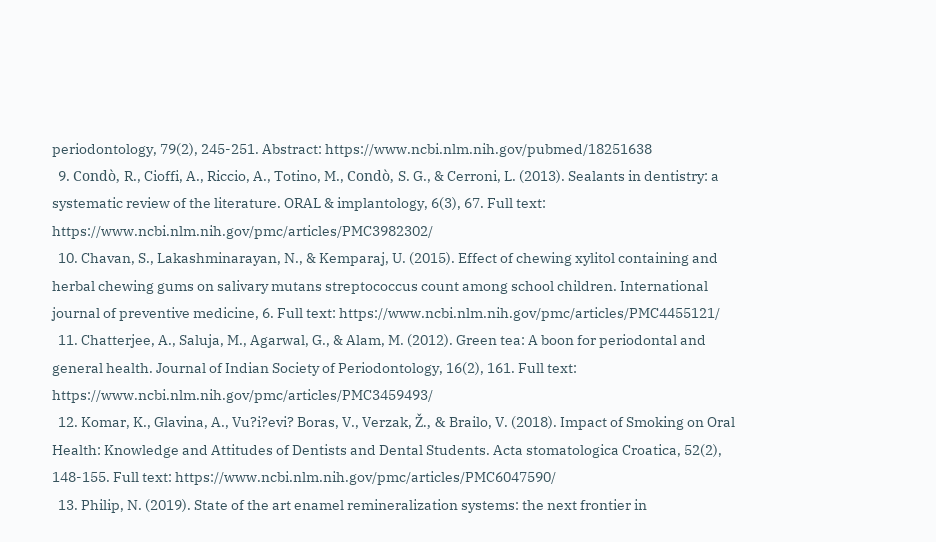periodontology, 79(2), 245-251. Abstract: https://www.ncbi.nlm.nih.gov/pubmed/18251638
  9. Condò, R., Cioffi, A., Riccio, A., Totino, M., Condò, S. G., & Cerroni, L. (2013). Sealants in dentistry: a systematic review of the literature. ORAL & implantology, 6(3), 67. Full text: https://www.ncbi.nlm.nih.gov/pmc/articles/PMC3982302/
  10. Chavan, S., Lakashminarayan, N., & Kemparaj, U. (2015). Effect of chewing xylitol containing and herbal chewing gums on salivary mutans streptococcus count among school children. International journal of preventive medicine, 6. Full text: https://www.ncbi.nlm.nih.gov/pmc/articles/PMC4455121/
  11. Chatterjee, A., Saluja, M., Agarwal, G., & Alam, M. (2012). Green tea: A boon for periodontal and general health. Journal of Indian Society of Periodontology, 16(2), 161. Full text: https://www.ncbi.nlm.nih.gov/pmc/articles/PMC3459493/
  12. Komar, K., Glavina, A., Vu?i?evi? Boras, V., Verzak, Ž., & Brailo, V. (2018). Impact of Smoking on Oral Health: Knowledge and Attitudes of Dentists and Dental Students. Acta stomatologica Croatica, 52(2), 148-155. Full text: https://www.ncbi.nlm.nih.gov/pmc/articles/PMC6047590/
  13. Philip, N. (2019). State of the art enamel remineralization systems: the next frontier in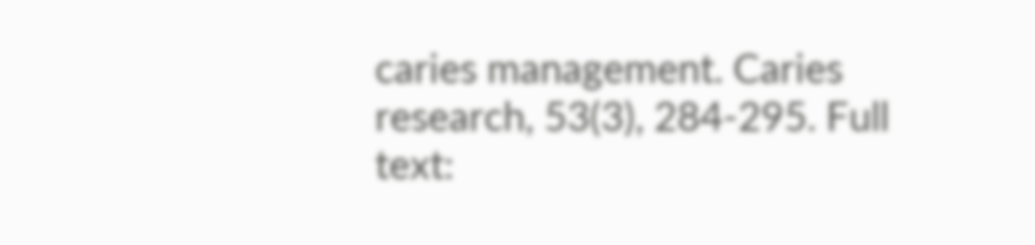caries management. Caries research, 53(3), 284-295. Full text: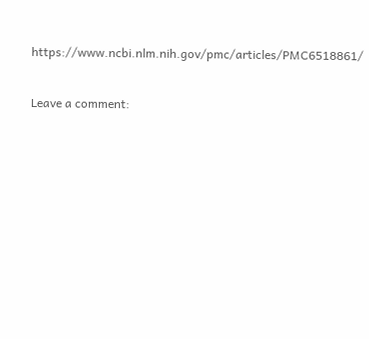https://www.ncbi.nlm.nih.gov/pmc/articles/PMC6518861/

Leave a comment: